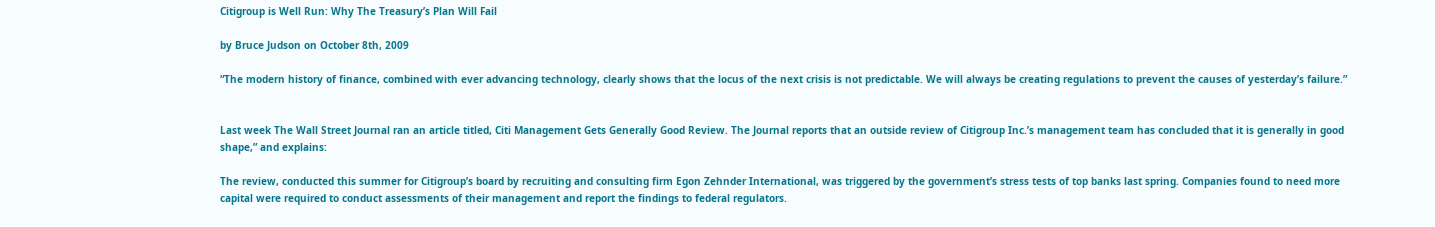Citigroup is Well Run: Why The Treasury’s Plan Will Fail

by Bruce Judson on October 8th, 2009

“The modern history of finance, combined with ever advancing technology, clearly shows that the locus of the next crisis is not predictable. We will always be creating regulations to prevent the causes of yesterday’s failure.”


Last week The Wall Street Journal ran an article titled, Citi Management Gets Generally Good Review. The Journal reports that an outside review of Citigroup Inc.’s management team has concluded that it is generally in good shape,” and explains:

The review, conducted this summer for Citigroup’s board by recruiting and consulting firm Egon Zehnder International, was triggered by the government’s stress tests of top banks last spring. Companies found to need more capital were required to conduct assessments of their management and report the findings to federal regulators.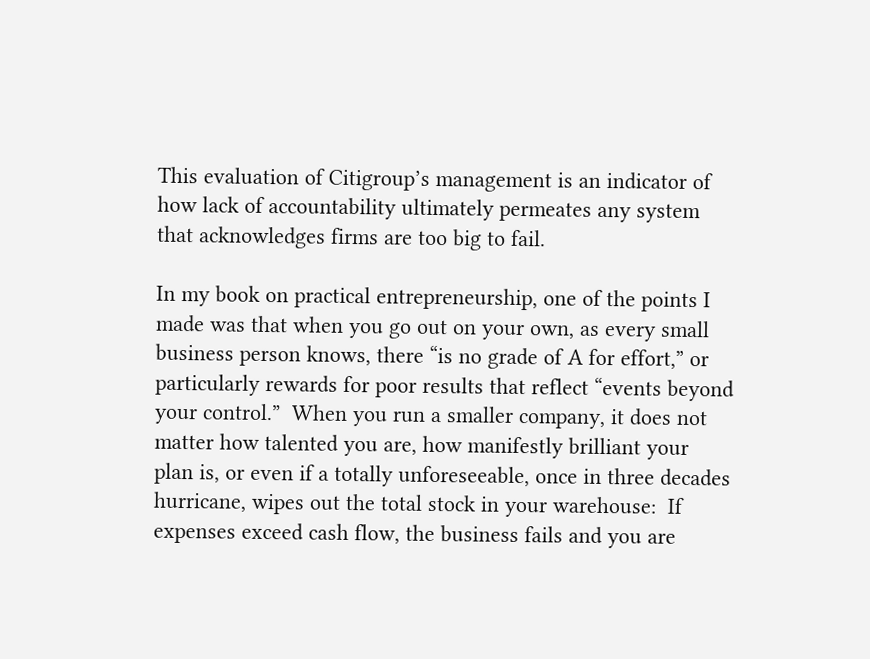This evaluation of Citigroup’s management is an indicator of how lack of accountability ultimately permeates any system that acknowledges firms are too big to fail.

In my book on practical entrepreneurship, one of the points I made was that when you go out on your own, as every small business person knows, there “is no grade of A for effort,” or particularly rewards for poor results that reflect “events beyond your control.”  When you run a smaller company, it does not matter how talented you are, how manifestly brilliant your plan is, or even if a totally unforeseeable, once in three decades hurricane, wipes out the total stock in your warehouse:  If expenses exceed cash flow, the business fails and you are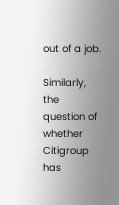out of a job.

Similarly, the question of whether Citigroup has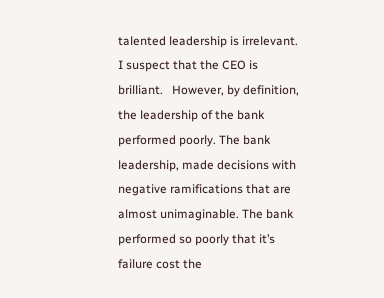talented leadership is irrelevant. I suspect that the CEO is  brilliant.   However, by definition, the leadership of the bank performed poorly. The bank leadership, made decisions with negative ramifications that are almost unimaginable. The bank performed so poorly that it’s failure cost the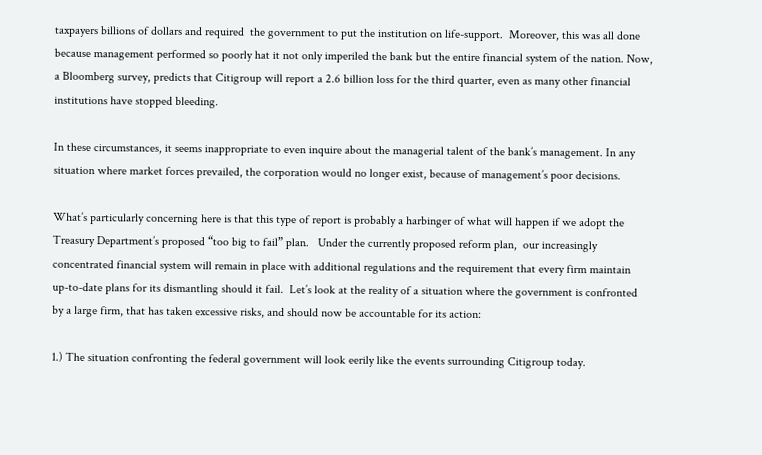taxpayers billions of dollars and required  the government to put the institution on life-support.  Moreover, this was all done because management performed so poorly hat it not only imperiled the bank but the entire financial system of the nation. Now, a Bloomberg survey, predicts that Citigroup will report a 2.6 billion loss for the third quarter, even as many other financial institutions have stopped bleeding.

In these circumstances, it seems inappropriate to even inquire about the managerial talent of the bank’s management. In any situation where market forces prevailed, the corporation would no longer exist, because of management’s poor decisions.

What’s particularly concerning here is that this type of report is probably a harbinger of what will happen if we adopt the Treasury Department’s proposed “too big to fail” plan.   Under the currently proposed reform plan,  our increasingly concentrated financial system will remain in place with additional regulations and the requirement that every firm maintain  up-to-date plans for its dismantling should it fail.  Let’s look at the reality of a situation where the government is confronted by a large firm, that has taken excessive risks, and should now be accountable for its action:

1.) The situation confronting the federal government will look eerily like the events surrounding Citigroup today.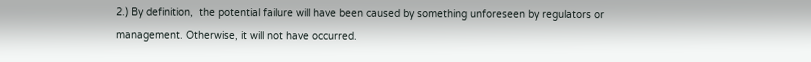2.) By definition,  the potential failure will have been caused by something unforeseen by regulators or management. Otherwise, it will not have occurred.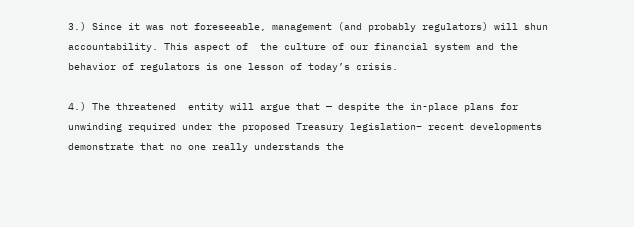3.) Since it was not foreseeable, management (and probably regulators) will shun accountability. This aspect of  the culture of our financial system and the behavior of regulators is one lesson of today’s crisis.

4.) The threatened  entity will argue that — despite the in-place plans for unwinding required under the proposed Treasury legislation– recent developments demonstrate that no one really understands the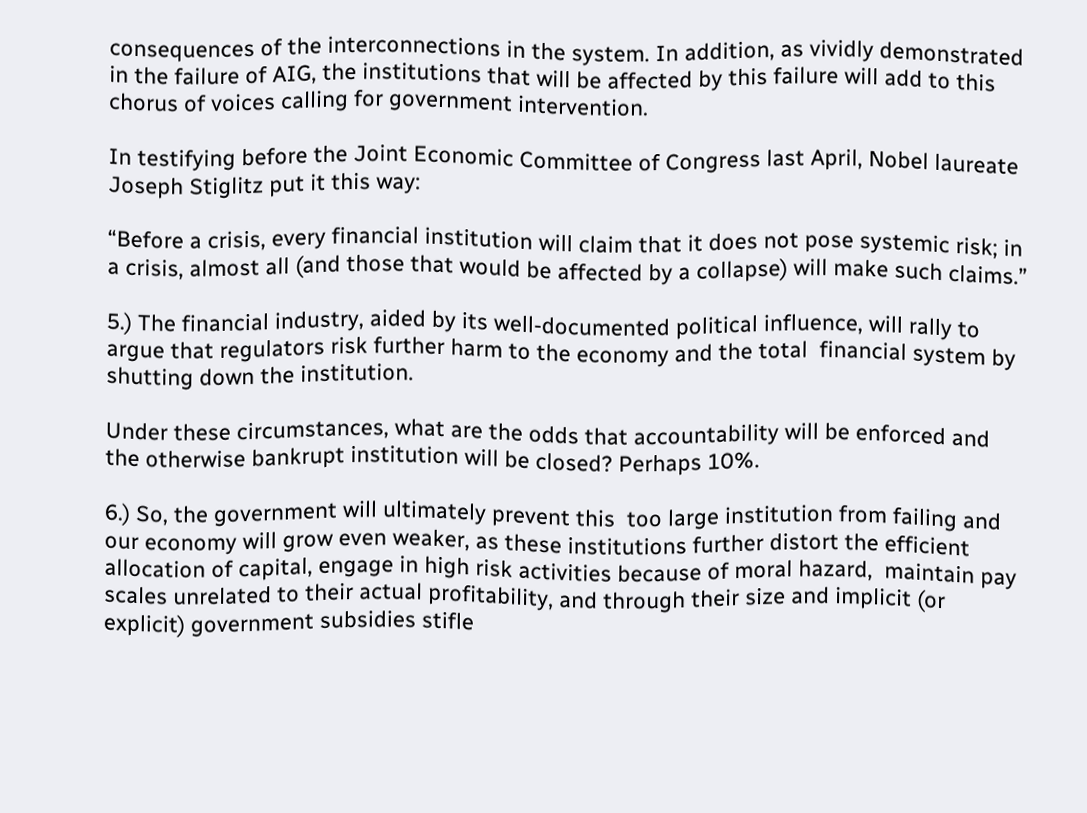consequences of the interconnections in the system. In addition, as vividly demonstrated in the failure of AIG, the institutions that will be affected by this failure will add to this chorus of voices calling for government intervention.

In testifying before the Joint Economic Committee of Congress last April, Nobel laureate Joseph Stiglitz put it this way:

“Before a crisis, every financial institution will claim that it does not pose systemic risk; in a crisis, almost all (and those that would be affected by a collapse) will make such claims.”

5.) The financial industry, aided by its well-documented political influence, will rally to argue that regulators risk further harm to the economy and the total  financial system by shutting down the institution.

Under these circumstances, what are the odds that accountability will be enforced and the otherwise bankrupt institution will be closed? Perhaps 10%.

6.) So, the government will ultimately prevent this  too large institution from failing and our economy will grow even weaker, as these institutions further distort the efficient allocation of capital, engage in high risk activities because of moral hazard,  maintain pay scales unrelated to their actual profitability, and through their size and implicit (or explicit) government subsidies stifle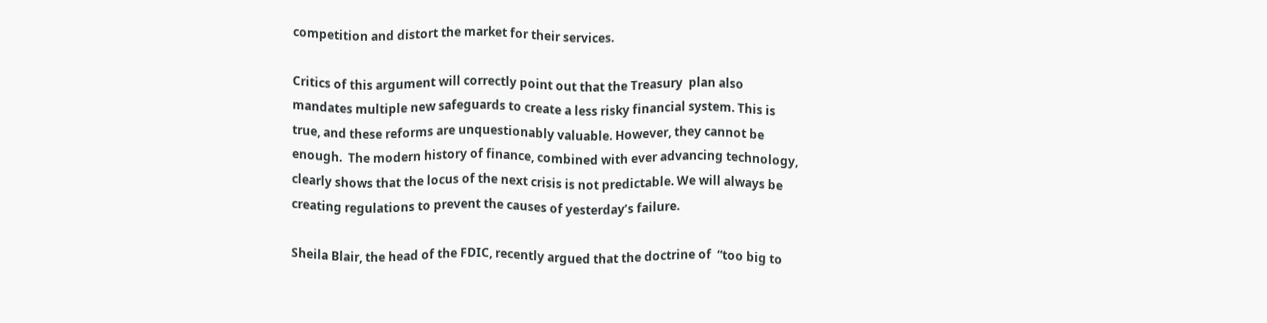competition and distort the market for their services.

Critics of this argument will correctly point out that the Treasury  plan also mandates multiple new safeguards to create a less risky financial system. This is true, and these reforms are unquestionably valuable. However, they cannot be enough.  The modern history of finance, combined with ever advancing technology, clearly shows that the locus of the next crisis is not predictable. We will always be creating regulations to prevent the causes of yesterday’s failure.

Sheila Blair, the head of the FDIC, recently argued that the doctrine of  “too big to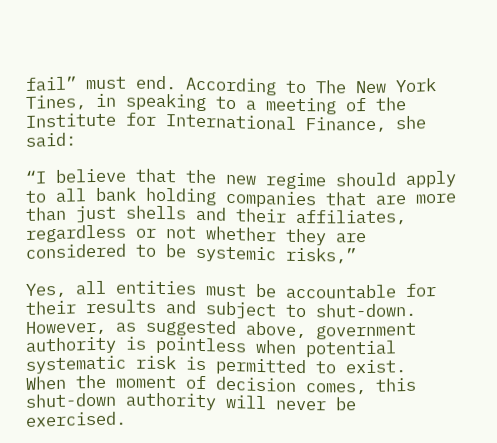fail” must end. According to The New York Tines, in speaking to a meeting of the Institute for International Finance, she said:

“I believe that the new regime should apply to all bank holding companies that are more than just shells and their affiliates, regardless or not whether they are considered to be systemic risks,”

Yes, all entities must be accountable for their results and subject to shut-down.  However, as suggested above, government authority is pointless when potential systematic risk is permitted to exist.  When the moment of decision comes, this shut-down authority will never be exercised.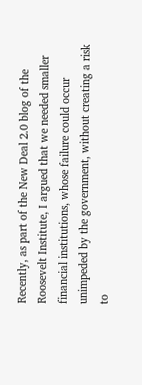Recently, as part of the New Deal 2.0 blog of the Roosevelt Institute, I argued that we needed smaller financial institutions, whose failure could occur unimpeded by the government, without creating a risk to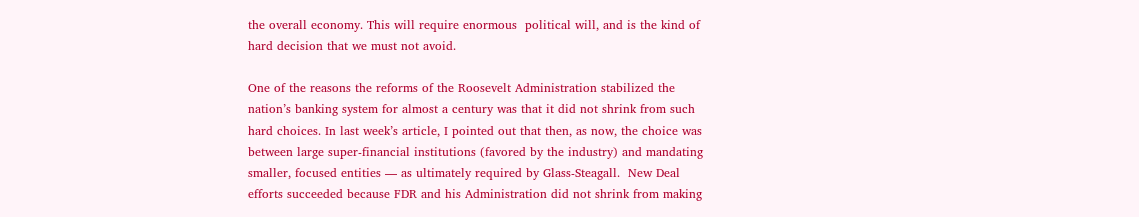the overall economy. This will require enormous  political will, and is the kind of hard decision that we must not avoid.

One of the reasons the reforms of the Roosevelt Administration stabilized the nation’s banking system for almost a century was that it did not shrink from such hard choices. In last week’s article, I pointed out that then, as now, the choice was between large super-financial institutions (favored by the industry) and mandating smaller, focused entities — as ultimately required by Glass-Steagall.  New Deal  efforts succeeded because FDR and his Administration did not shrink from making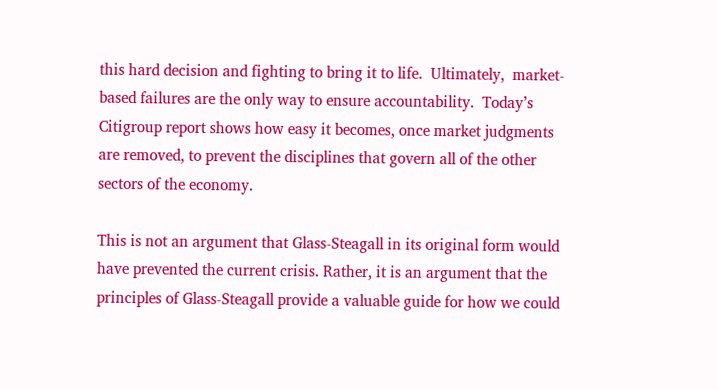this hard decision and fighting to bring it to life.  Ultimately,  market-based failures are the only way to ensure accountability.  Today’s Citigroup report shows how easy it becomes, once market judgments are removed, to prevent the disciplines that govern all of the other sectors of the economy.

This is not an argument that Glass-Steagall in its original form would have prevented the current crisis. Rather, it is an argument that the principles of Glass-Steagall provide a valuable guide for how we could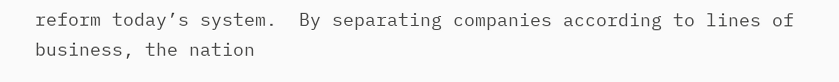reform today’s system.  By separating companies according to lines of business, the nation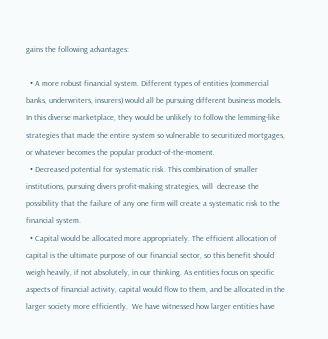gains the following advantages:

  • A more robust financial system. Different types of entities (commercial banks, underwriters, insurers) would all be pursuing different business models. In this diverse marketplace, they would be unlikely to follow the lemming-like strategies that made the entire system so vulnerable to securitized mortgages, or whatever becomes the popular product-of-the-moment.
  • Decreased potential for systematic risk. This combination of smaller institutions, pursuing divers profit-making strategies, will  decrease the possibility that the failure of any one firm will create a systematic risk to the financial system.
  • Capital would be allocated more appropriately. The efficient allocation of capital is the ultimate purpose of our financial sector, so this benefit should weigh heavily, if not absolutely, in our thinking. As entities focus on specific aspects of financial activity, capital would flow to them, and be allocated in the larger society more efficiently.  We have witnessed how larger entities have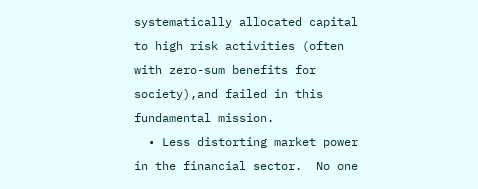systematically allocated capital to high risk activities (often with zero-sum benefits for society),and failed in this fundamental mission.
  • Less distorting market power in the financial sector.  No one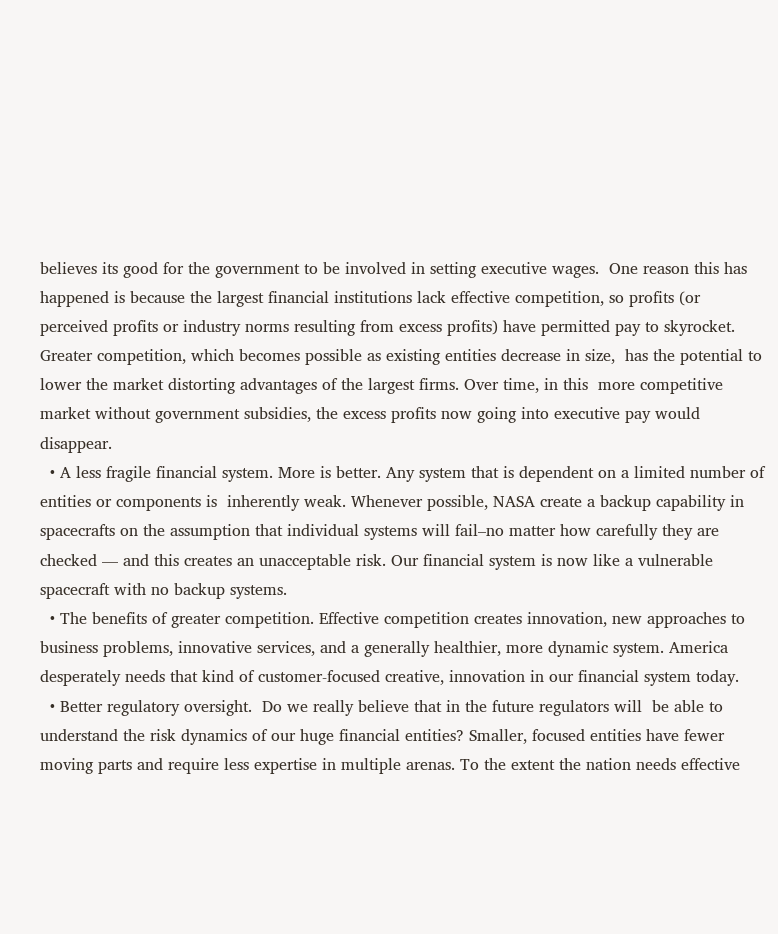believes its good for the government to be involved in setting executive wages.  One reason this has happened is because the largest financial institutions lack effective competition, so profits (or perceived profits or industry norms resulting from excess profits) have permitted pay to skyrocket. Greater competition, which becomes possible as existing entities decrease in size,  has the potential to lower the market distorting advantages of the largest firms. Over time, in this  more competitive market without government subsidies, the excess profits now going into executive pay would disappear.
  • A less fragile financial system. More is better. Any system that is dependent on a limited number of entities or components is  inherently weak. Whenever possible, NASA create a backup capability in spacecrafts on the assumption that individual systems will fail–no matter how carefully they are checked — and this creates an unacceptable risk. Our financial system is now like a vulnerable spacecraft with no backup systems.
  • The benefits of greater competition. Effective competition creates innovation, new approaches to business problems, innovative services, and a generally healthier, more dynamic system. America desperately needs that kind of customer-focused creative, innovation in our financial system today.
  • Better regulatory oversight.  Do we really believe that in the future regulators will  be able to understand the risk dynamics of our huge financial entities? Smaller, focused entities have fewer moving parts and require less expertise in multiple arenas. To the extent the nation needs effective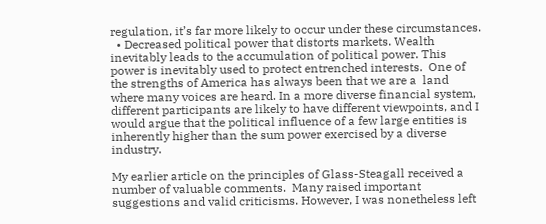regulation, it’s far more likely to occur under these circumstances.
  • Decreased political power that distorts markets. Wealth inevitably leads to the accumulation of political power. This power is inevitably used to protect entrenched interests.  One of the strengths of America has always been that we are a  land where many voices are heard. In a more diverse financial system, different participants are likely to have different viewpoints, and I would argue that the political influence of a few large entities is inherently higher than the sum power exercised by a diverse industry.

My earlier article on the principles of Glass-Steagall received a number of valuable comments.  Many raised important suggestions and valid criticisms. However, I was nonetheless left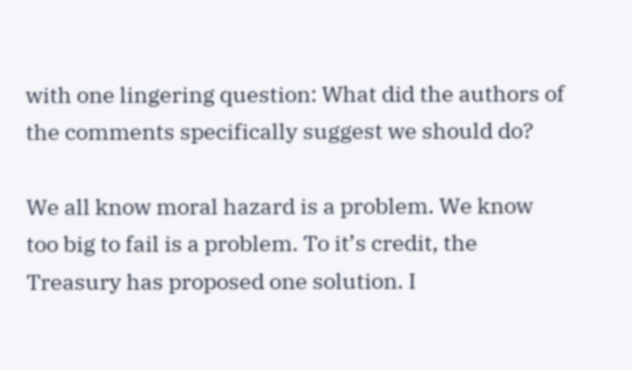with one lingering question: What did the authors of the comments specifically suggest we should do?

We all know moral hazard is a problem. We know too big to fail is a problem. To it’s credit, the Treasury has proposed one solution. I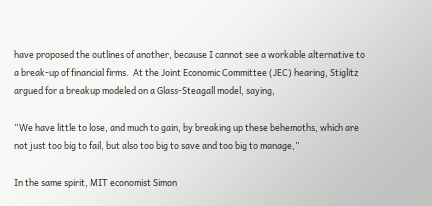have proposed the outlines of another, because I cannot see a workable alternative to a break-up of financial firms.  At the Joint Economic Committee (JEC) hearing, Stiglitz argued for a breakup modeled on a Glass-Steagall model, saying,

“We have little to lose, and much to gain, by breaking up these behemoths, which are not just too big to fail, but also too big to save and too big to manage,”

In the same spirit, MIT economist Simon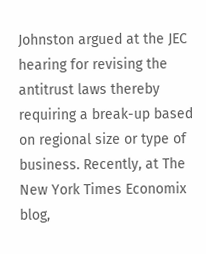Johnston argued at the JEC hearing for revising the antitrust laws thereby requiring a break-up based on regional size or type of business. Recently, at The New York Times Economix blog,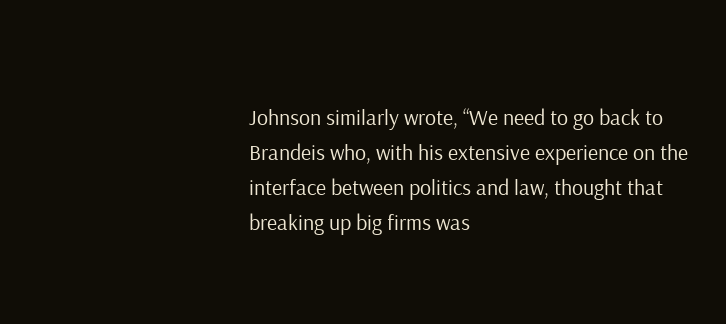Johnson similarly wrote, “We need to go back to Brandeis who, with his extensive experience on the interface between politics and law, thought that breaking up big firms was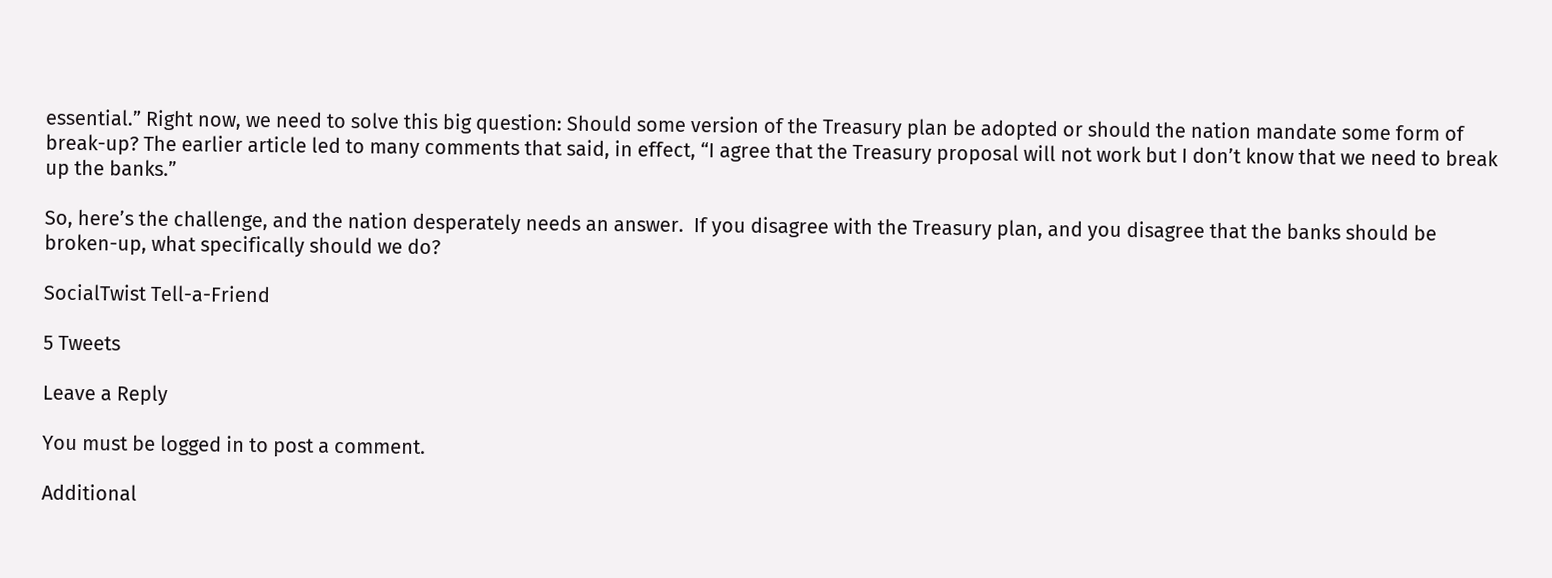essential.” Right now, we need to solve this big question: Should some version of the Treasury plan be adopted or should the nation mandate some form of break-up? The earlier article led to many comments that said, in effect, “I agree that the Treasury proposal will not work but I don’t know that we need to break up the banks.”

So, here’s the challenge, and the nation desperately needs an answer.  If you disagree with the Treasury plan, and you disagree that the banks should be broken-up, what specifically should we do?

SocialTwist Tell-a-Friend

5 Tweets

Leave a Reply

You must be logged in to post a comment.

Additional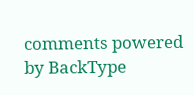comments powered by BackType